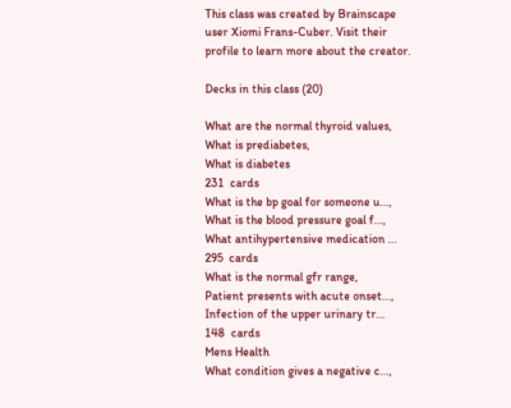This class was created by Brainscape user Xiomi Frans-Cuber. Visit their profile to learn more about the creator.

Decks in this class (20)

What are the normal thyroid values,
What is prediabetes,
What is diabetes
231  cards
What is the bp goal for someone u...,
What is the blood pressure goal f...,
What antihypertensive medication ...
295  cards
What is the normal gfr range,
Patient presents with acute onset...,
Infection of the upper urinary tr...
148  cards
Mens Health
What condition gives a negative c...,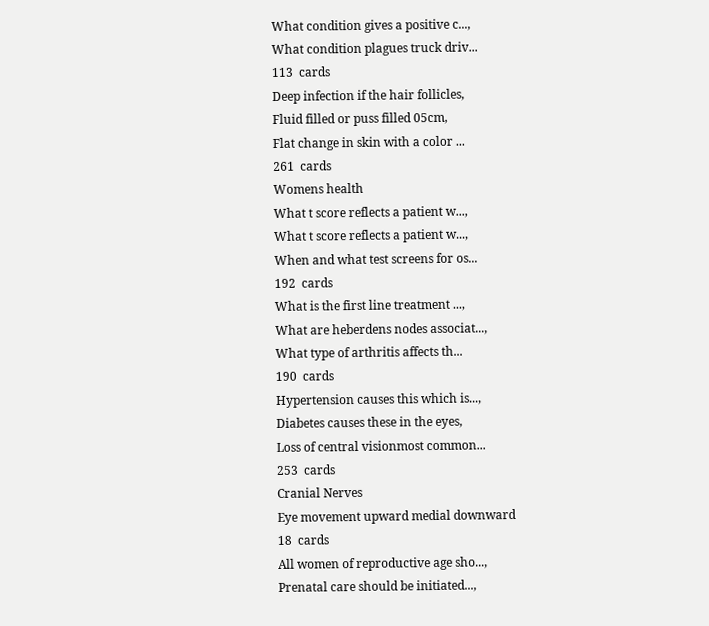What condition gives a positive c...,
What condition plagues truck driv...
113  cards
Deep infection if the hair follicles,
Fluid filled or puss filled 05cm,
Flat change in skin with a color ...
261  cards
Womens health
What t score reflects a patient w...,
What t score reflects a patient w...,
When and what test screens for os...
192  cards
What is the first line treatment ...,
What are heberdens nodes associat...,
What type of arthritis affects th...
190  cards
Hypertension causes this which is...,
Diabetes causes these in the eyes,
Loss of central visionmost common...
253  cards
Cranial Nerves
Eye movement upward medial downward
18  cards
All women of reproductive age sho...,
Prenatal care should be initiated...,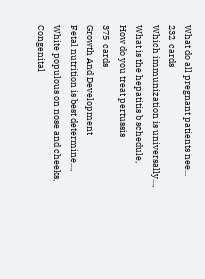What do all pregnant patients nee...
232  cards
Which immunization is universally...,
What is the hepatitis b schedule,
How do you treat pertussis
375  cards
Growth And Development
Fetal nutrition is best determine...,
White populous on nose and cheeks,
Congenital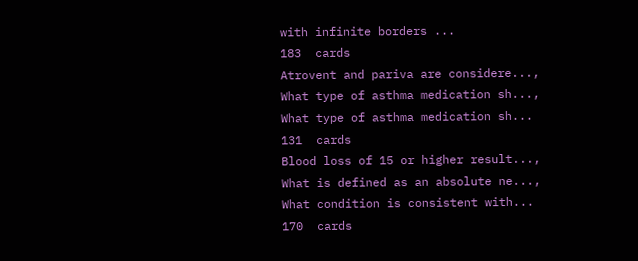with infinite borders ...
183  cards
Atrovent and pariva are considere...,
What type of asthma medication sh...,
What type of asthma medication sh...
131  cards
Blood loss of 15 or higher result...,
What is defined as an absolute ne...,
What condition is consistent with...
170  cards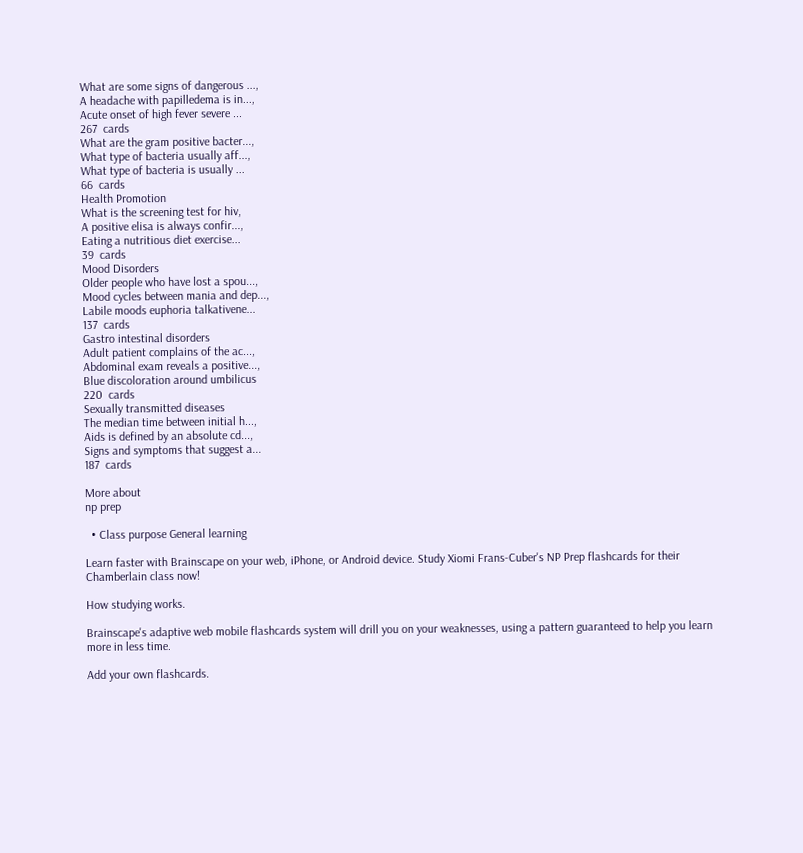What are some signs of dangerous ...,
A headache with papilledema is in...,
Acute onset of high fever severe ...
267  cards
What are the gram positive bacter...,
What type of bacteria usually aff...,
What type of bacteria is usually ...
66  cards
Health Promotion
What is the screening test for hiv,
A positive elisa is always confir...,
Eating a nutritious diet exercise...
39  cards
Mood Disorders
Older people who have lost a spou...,
Mood cycles between mania and dep...,
Labile moods euphoria talkativene...
137  cards
Gastro intestinal disorders
Adult patient complains of the ac...,
Abdominal exam reveals a positive...,
Blue discoloration around umbilicus
220  cards
Sexually transmitted diseases
The median time between initial h...,
Aids is defined by an absolute cd...,
Signs and symptoms that suggest a...
187  cards

More about
np prep

  • Class purpose General learning

Learn faster with Brainscape on your web, iPhone, or Android device. Study Xiomi Frans-Cuber's NP Prep flashcards for their Chamberlain class now!

How studying works.

Brainscape's adaptive web mobile flashcards system will drill you on your weaknesses, using a pattern guaranteed to help you learn more in less time.

Add your own flashcards.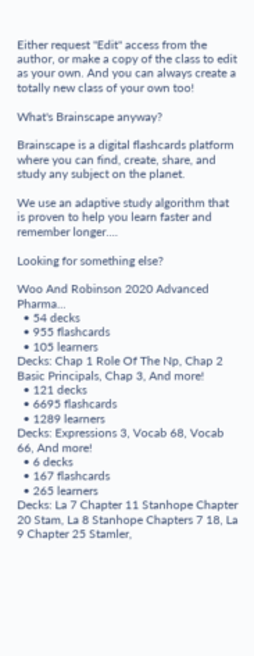Either request "Edit" access from the author, or make a copy of the class to edit as your own. And you can always create a totally new class of your own too!

What's Brainscape anyway?

Brainscape is a digital flashcards platform where you can find, create, share, and study any subject on the planet.

We use an adaptive study algorithm that is proven to help you learn faster and remember longer....

Looking for something else?

Woo And Robinson 2020 Advanced Pharma...
  • 54 decks
  • 955 flashcards
  • 105 learners
Decks: Chap 1 Role Of The Np, Chap 2 Basic Principals, Chap 3, And more!
  • 121 decks
  • 6695 flashcards
  • 1289 learners
Decks: Expressions 3, Vocab 68, Vocab 66, And more!
  • 6 decks
  • 167 flashcards
  • 265 learners
Decks: La 7 Chapter 11 Stanhope Chapter 20 Stam, La 8 Stanhope Chapters 7 18, La 9 Chapter 25 Stamler,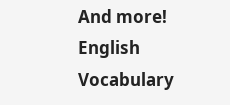And more!
English Vocabulary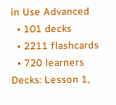in Use Advanced
  • 101 decks
  • 2211 flashcards
  • 720 learners
Decks: Lesson 1,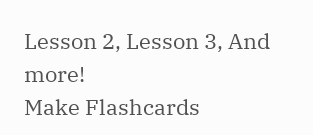Lesson 2, Lesson 3, And more!
Make Flashcards